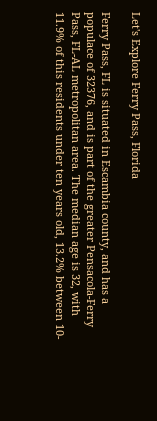Let's Explore Ferry Pass, Florida

Ferry Pass, FL is situated in Escambia county, and has a populace of 32376, and is part of the greater Pensacola-Ferry Pass, FL-AL metropolitan area. The median age is 32, with 11.9% of this residents under ten years old, 13.2% between 10-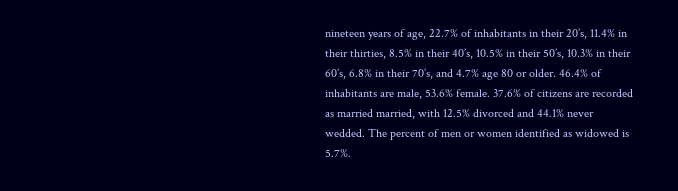nineteen years of age, 22.7% of inhabitants in their 20’s, 11.4% in their thirties, 8.5% in their 40’s, 10.5% in their 50’s, 10.3% in their 60’s, 6.8% in their 70’s, and 4.7% age 80 or older. 46.4% of inhabitants are male, 53.6% female. 37.6% of citizens are recorded as married married, with 12.5% divorced and 44.1% never wedded. The percent of men or women identified as widowed is 5.7%.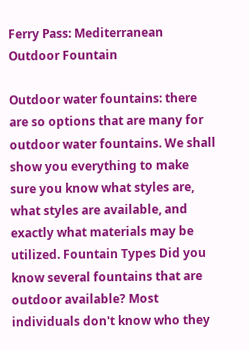Ferry Pass: Mediterranean Outdoor Fountain

Outdoor water fountains: there are so options that are many for outdoor water fountains. We shall show you everything to make sure you know what styles are, what styles are available, and exactly what materials may be utilized. Fountain Types Did you know several fountains that are outdoor available? Most individuals don't know who they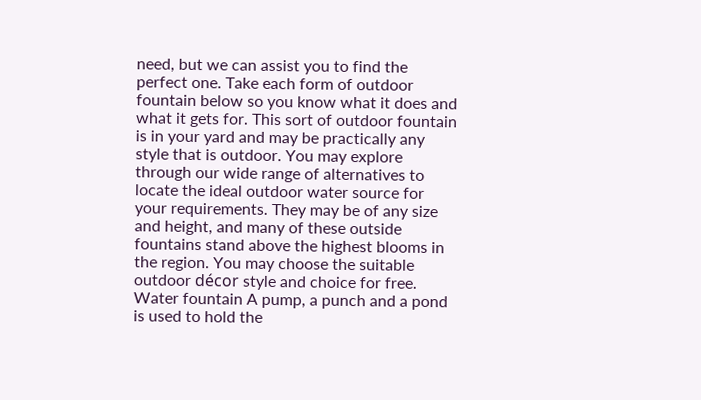need, but we can assist you to find the perfect one. Take each form of outdoor fountain below so you know what it does and what it gets for. This sort of outdoor fountain is in your yard and may be practically any style that is outdoor. You may explore through our wide range of alternatives to locate the ideal outdoor water source for your requirements. They may be of any size and height, and many of these outside fountains stand above the highest blooms in the region. You may choose the suitable outdoor décor style and choice for free. Water fountain A pump, a punch and a pond is used to hold the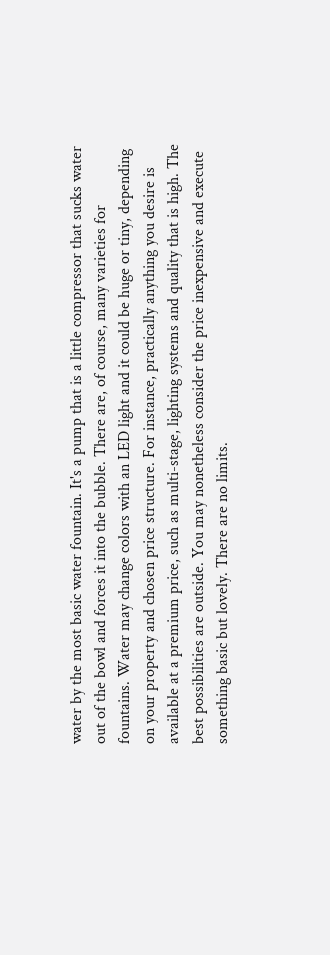water by the most basic water fountain. It's a pump that is a little compressor that sucks water out of the bowl and forces it into the bubble. There are, of course, many varieties for fountains. Water may change colors with an LED light and it could be huge or tiny, depending on your property and chosen price structure. For instance, practically anything you desire is available at a premium price, such as multi-stage, lighting systems and quality that is high. The best possibilities are outside. You may nonetheless consider the price inexpensive and execute something basic but lovely. There are no limits.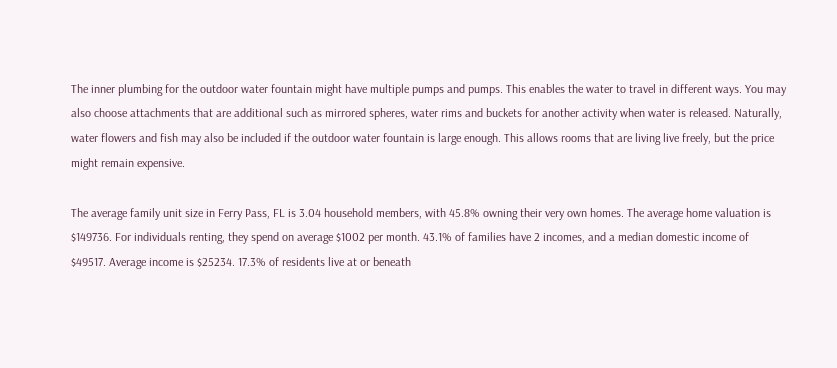The inner plumbing for the outdoor water fountain might have multiple pumps and pumps. This enables the water to travel in different ways. You may also choose attachments that are additional such as mirrored spheres, water rims and buckets for another activity when water is released. Naturally, water flowers and fish may also be included if the outdoor water fountain is large enough. This allows rooms that are living live freely, but the price might remain expensive.

The average family unit size in Ferry Pass, FL is 3.04 household members, with 45.8% owning their very own homes. The average home valuation is $149736. For individuals renting, they spend on average $1002 per month. 43.1% of families have 2 incomes, and a median domestic income of $49517. Average income is $25234. 17.3% of residents live at or beneath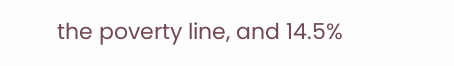the poverty line, and 14.5%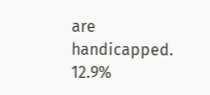are handicapped. 12.9%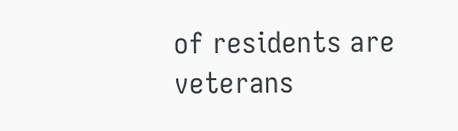of residents are veterans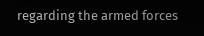regarding the armed forces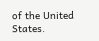of the United States.